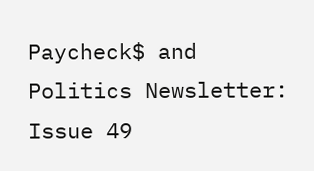Paycheck$ and Politics Newsletter: Issue 49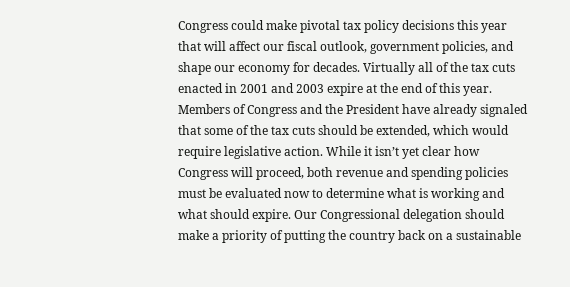Congress could make pivotal tax policy decisions this year that will affect our fiscal outlook, government policies, and shape our economy for decades. Virtually all of the tax cuts enacted in 2001 and 2003 expire at the end of this year. Members of Congress and the President have already signaled that some of the tax cuts should be extended, which would require legislative action. While it isn’t yet clear how Congress will proceed, both revenue and spending policies must be evaluated now to determine what is working and what should expire. Our Congressional delegation should make a priority of putting the country back on a sustainable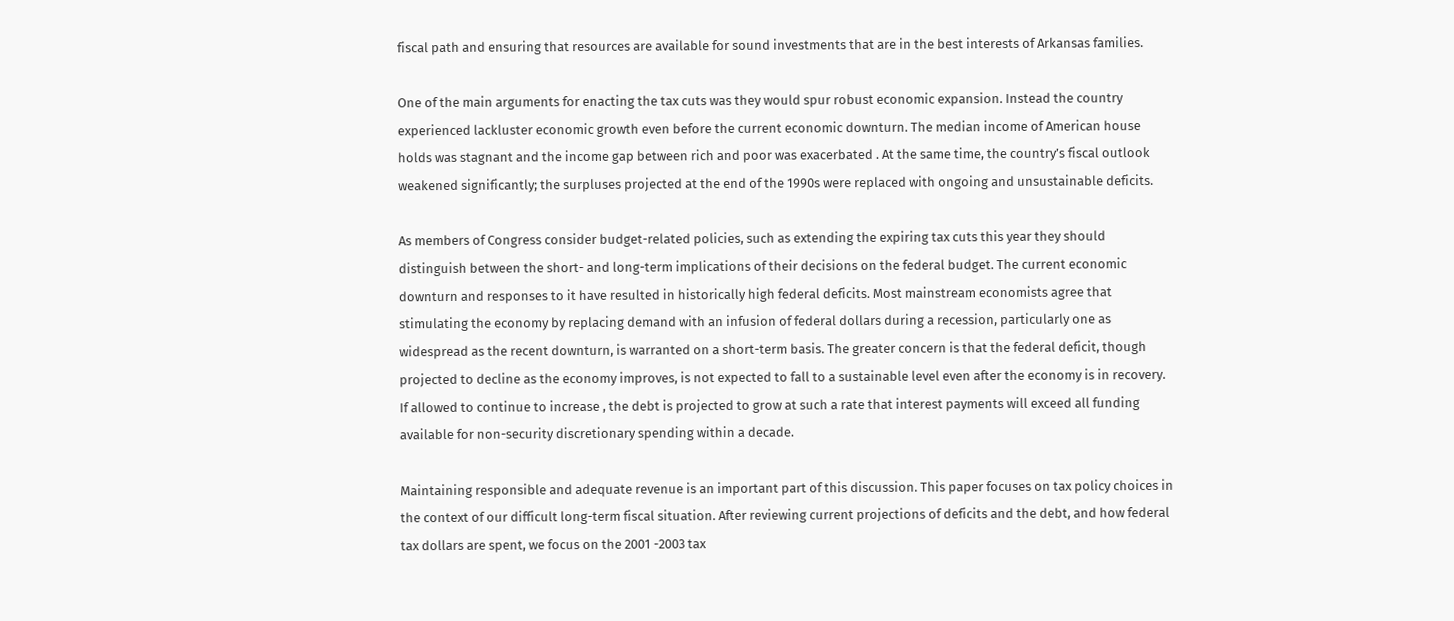fiscal path and ensuring that resources are available for sound investments that are in the best interests of Arkansas families.

One of the main arguments for enacting the tax cuts was they would spur robust economic expansion. Instead the country experienced lackluster economic growth even before the current economic downturn. The median income of American house holds was stagnant and the income gap between rich and poor was exacerbated . At the same time, the country’s fiscal outlook weakened significantly; the surpluses projected at the end of the 1990s were replaced with ongoing and unsustainable deficits.

As members of Congress consider budget-related policies, such as extending the expiring tax cuts this year they should distinguish between the short- and long-term implications of their decisions on the federal budget. The current economic downturn and responses to it have resulted in historically high federal deficits. Most mainstream economists agree that stimulating the economy by replacing demand with an infusion of federal dollars during a recession, particularly one as widespread as the recent downturn, is warranted on a short-term basis. The greater concern is that the federal deficit, though projected to decline as the economy improves, is not expected to fall to a sustainable level even after the economy is in recovery. If allowed to continue to increase , the debt is projected to grow at such a rate that interest payments will exceed all funding available for non-security discretionary spending within a decade.

Maintaining responsible and adequate revenue is an important part of this discussion. This paper focuses on tax policy choices in the context of our difficult long-term fiscal situation. After reviewing current projections of deficits and the debt, and how federal tax dollars are spent, we focus on the 2001 -2003 tax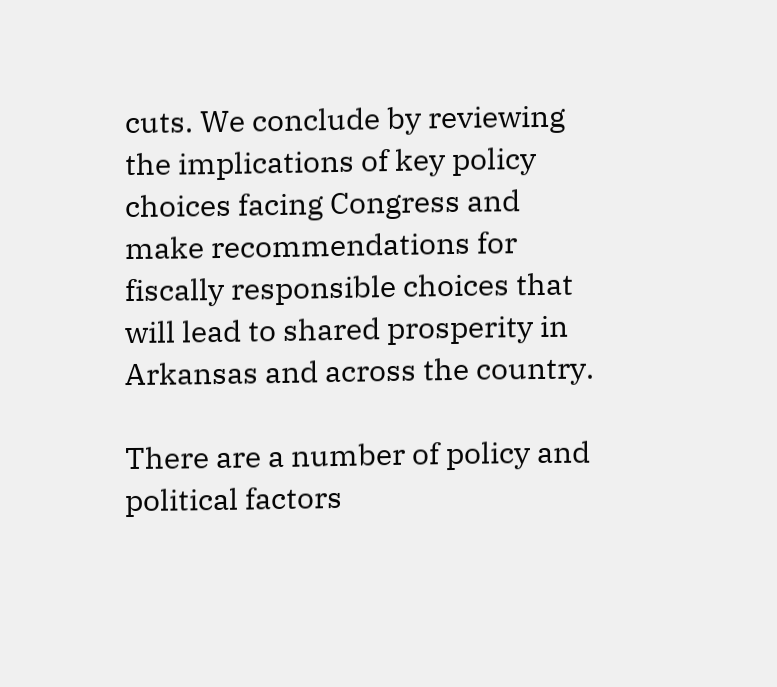cuts. We conclude by reviewing the implications of key policy choices facing Congress and make recommendations for fiscally responsible choices that will lead to shared prosperity in Arkansas and across the country.

There are a number of policy and political factors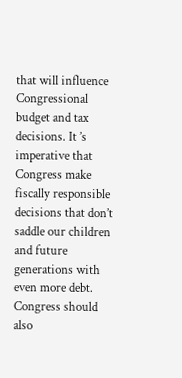that will influence Congressional budget and tax decisions. It ’s imperative that Congress make fiscally responsible decisions that don’t saddle our children and future generations with even more debt. Congress should also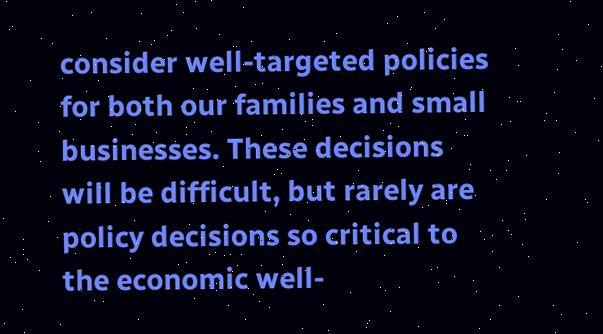consider well-targeted policies for both our families and small businesses. These decisions will be difficult, but rarely are policy decisions so critical to the economic well-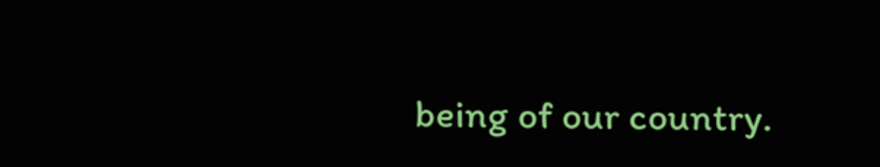being of our country.